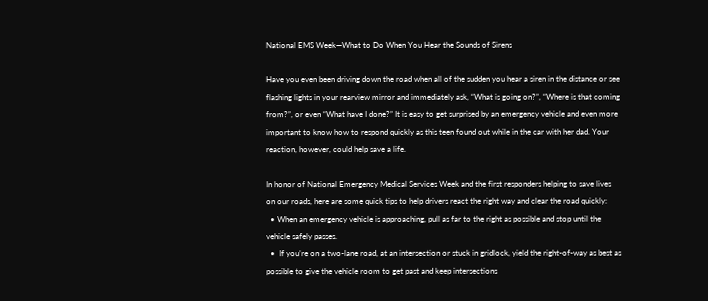National EMS Week—What to Do When You Hear the Sounds of Sirens

Have you even been driving down the road when all of the sudden you hear a siren in the distance or see flashing lights in your rearview mirror and immediately ask, “What is going on?”, “Where is that coming from?”, or even “What have I done?” It is easy to get surprised by an emergency vehicle and even more important to know how to respond quickly as this teen found out while in the car with her dad. Your reaction, however, could help save a life.

In honor of National Emergency Medical Services Week and the first responders helping to save lives on our roads, here are some quick tips to help drivers react the right way and clear the road quickly:
  • When an emergency vehicle is approaching, pull as far to the right as possible and stop until the vehicle safely passes.
  •  If you’re on a two-lane road, at an intersection or stuck in gridlock, yield the right-of-way as best as possible to give the vehicle room to get past and keep intersections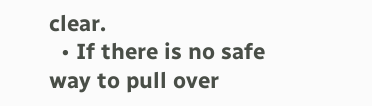clear.
  • If there is no safe way to pull over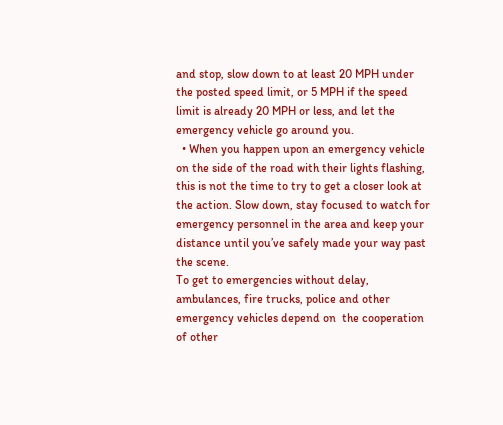and stop, slow down to at least 20 MPH under the posted speed limit, or 5 MPH if the speed limit is already 20 MPH or less, and let the emergency vehicle go around you.
  • When you happen upon an emergency vehicle on the side of the road with their lights flashing, this is not the time to try to get a closer look at the action. Slow down, stay focused to watch for emergency personnel in the area and keep your distance until you’ve safely made your way past the scene.
To get to emergencies without delay, ambulances, fire trucks, police and other emergency vehicles depend on  the cooperation of other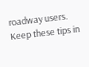roadway users. Keep these tips in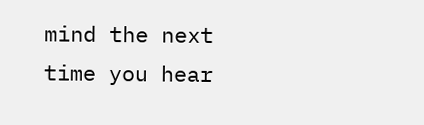mind the next time you hear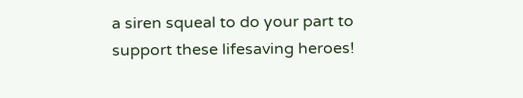a siren squeal to do your part to support these lifesaving heroes!